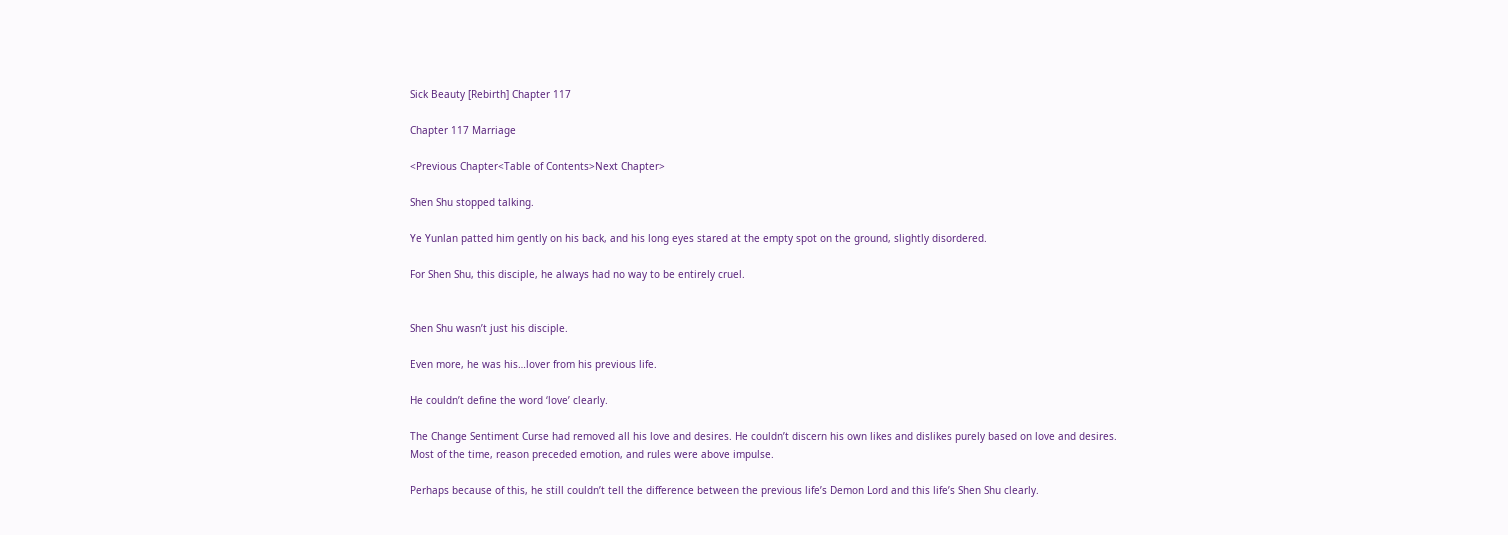Sick Beauty [Rebirth] Chapter 117

Chapter 117 Marriage

<Previous Chapter<Table of Contents>Next Chapter>

Shen Shu stopped talking.

Ye Yunlan patted him gently on his back, and his long eyes stared at the empty spot on the ground, slightly disordered.

For Shen Shu, this disciple, he always had no way to be entirely cruel.


Shen Shu wasn’t just his disciple.

Even more, he was his…lover from his previous life.

He couldn’t define the word ‘love’ clearly.

The Change Sentiment Curse had removed all his love and desires. He couldn’t discern his own likes and dislikes purely based on love and desires. Most of the time, reason preceded emotion, and rules were above impulse.

Perhaps because of this, he still couldn’t tell the difference between the previous life’s Demon Lord and this life’s Shen Shu clearly.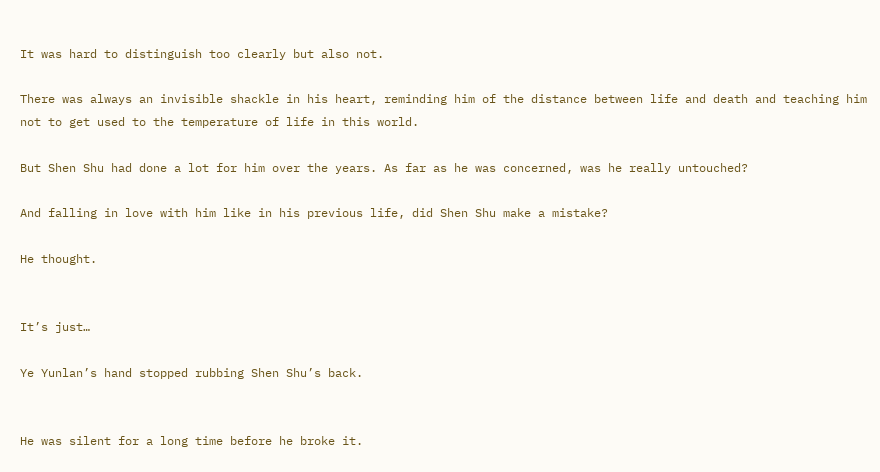It was hard to distinguish too clearly but also not.

There was always an invisible shackle in his heart, reminding him of the distance between life and death and teaching him not to get used to the temperature of life in this world.

But Shen Shu had done a lot for him over the years. As far as he was concerned, was he really untouched?

And falling in love with him like in his previous life, did Shen Shu make a mistake?

He thought.


It’s just…

Ye Yunlan’s hand stopped rubbing Shen Shu’s back.


He was silent for a long time before he broke it.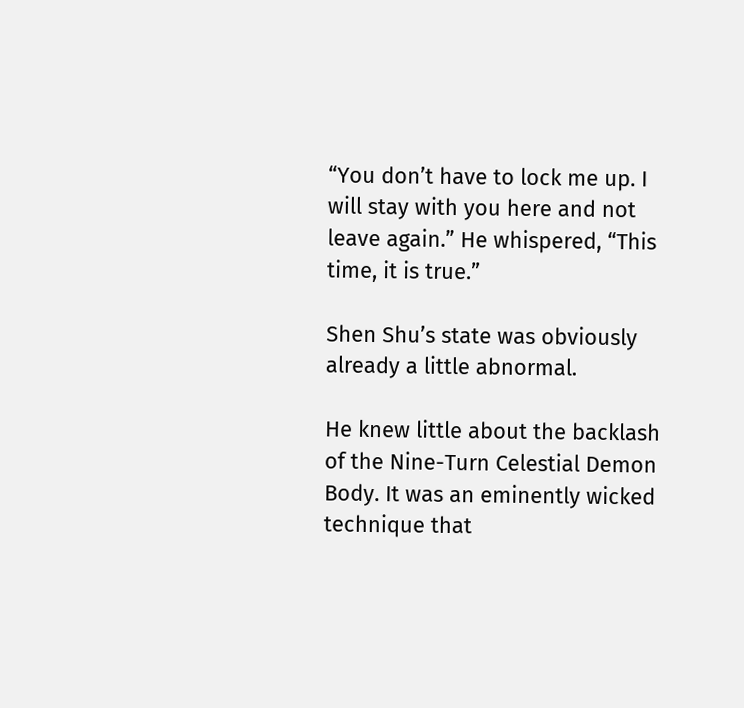“You don’t have to lock me up. I will stay with you here and not leave again.” He whispered, “This time, it is true.”

Shen Shu’s state was obviously already a little abnormal.

He knew little about the backlash of the Nine-Turn Celestial Demon Body. It was an eminently wicked technique that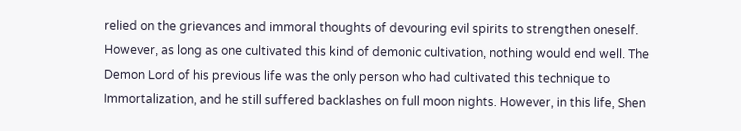relied on the grievances and immoral thoughts of devouring evil spirits to strengthen oneself. However, as long as one cultivated this kind of demonic cultivation, nothing would end well. The Demon Lord of his previous life was the only person who had cultivated this technique to Immortalization, and he still suffered backlashes on full moon nights. However, in this life, Shen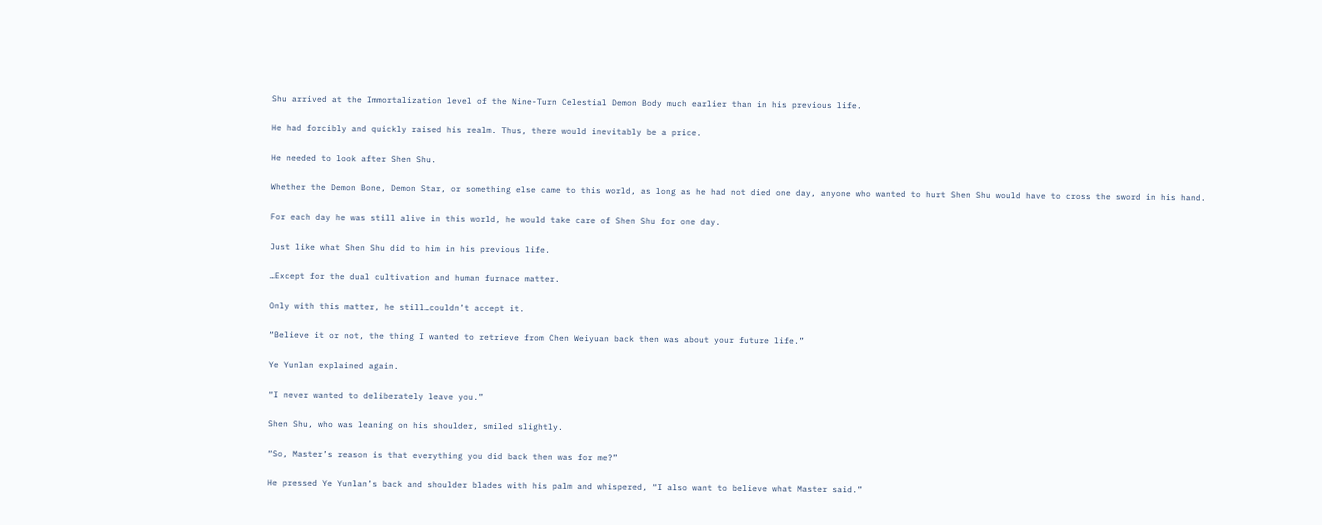Shu arrived at the Immortalization level of the Nine-Turn Celestial Demon Body much earlier than in his previous life.

He had forcibly and quickly raised his realm. Thus, there would inevitably be a price.

He needed to look after Shen Shu.

Whether the Demon Bone, Demon Star, or something else came to this world, as long as he had not died one day, anyone who wanted to hurt Shen Shu would have to cross the sword in his hand.

For each day he was still alive in this world, he would take care of Shen Shu for one day.

Just like what Shen Shu did to him in his previous life.

…Except for the dual cultivation and human furnace matter.

Only with this matter, he still…couldn’t accept it.

“Believe it or not, the thing I wanted to retrieve from Chen Weiyuan back then was about your future life.”

Ye Yunlan explained again.

“I never wanted to deliberately leave you.”

Shen Shu, who was leaning on his shoulder, smiled slightly.

“So, Master’s reason is that everything you did back then was for me?”

He pressed Ye Yunlan’s back and shoulder blades with his palm and whispered, “I also want to believe what Master said.”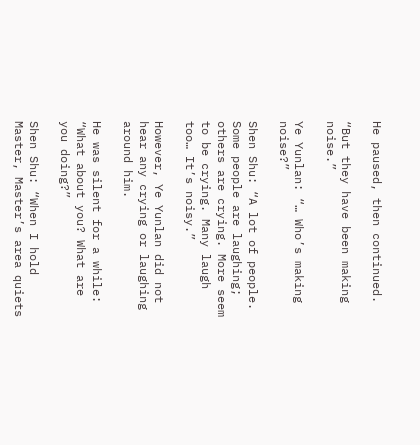He paused, then continued.

“But they have been making noise.”

Ye Yunlan: “… Who’s making noise?”

Shen Shu: “A lot of people. Some people are laughing; others are crying. More seem to be crying. Many laugh too… It’s noisy.”

However, Ye Yunlan did not hear any crying or laughing around him.

He was silent for a while: “What about you? What are you doing?”

Shen Shu: “When I hold Master, Master’s area quiets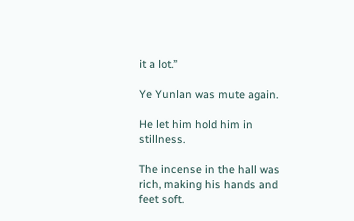it a lot.”

Ye Yunlan was mute again.

He let him hold him in stillness.

The incense in the hall was rich, making his hands and feet soft.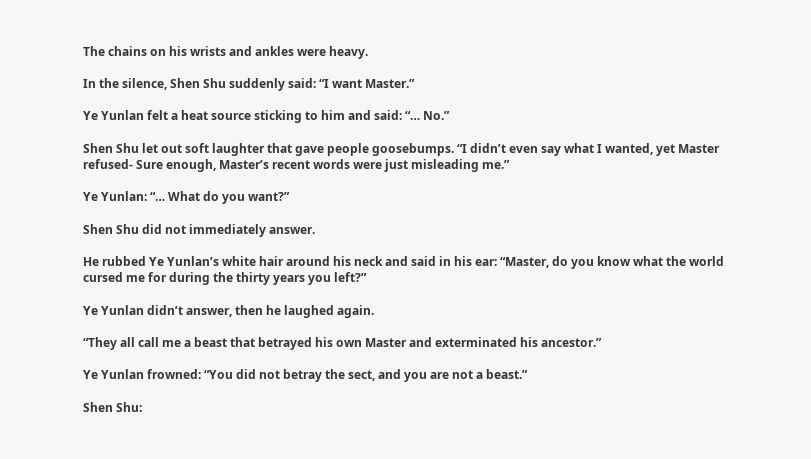The chains on his wrists and ankles were heavy.

In the silence, Shen Shu suddenly said: “I want Master.”

Ye Yunlan felt a heat source sticking to him and said: “… No.”

Shen Shu let out soft laughter that gave people goosebumps. “I didn’t even say what I wanted, yet Master refused- Sure enough, Master’s recent words were just misleading me.”

Ye Yunlan: “… What do you want?”

Shen Shu did not immediately answer.

He rubbed Ye Yunlan’s white hair around his neck and said in his ear: “Master, do you know what the world cursed me for during the thirty years you left?”

Ye Yunlan didn’t answer, then he laughed again.

“They all call me a beast that betrayed his own Master and exterminated his ancestor.”

Ye Yunlan frowned: “You did not betray the sect, and you are not a beast.”

Shen Shu: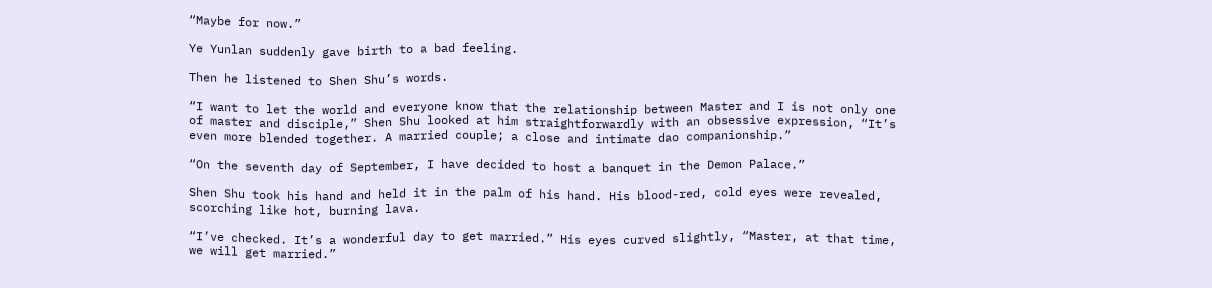“Maybe for now.”

Ye Yunlan suddenly gave birth to a bad feeling.

Then he listened to Shen Shu’s words.

“I want to let the world and everyone know that the relationship between Master and I is not only one of master and disciple,” Shen Shu looked at him straightforwardly with an obsessive expression, “It’s even more blended together. A married couple; a close and intimate dao companionship.”

“On the seventh day of September, I have decided to host a banquet in the Demon Palace.”

Shen Shu took his hand and held it in the palm of his hand. His blood-red, cold eyes were revealed, scorching like hot, burning lava.

“I’ve checked. It’s a wonderful day to get married.” His eyes curved slightly, “Master, at that time, we will get married.”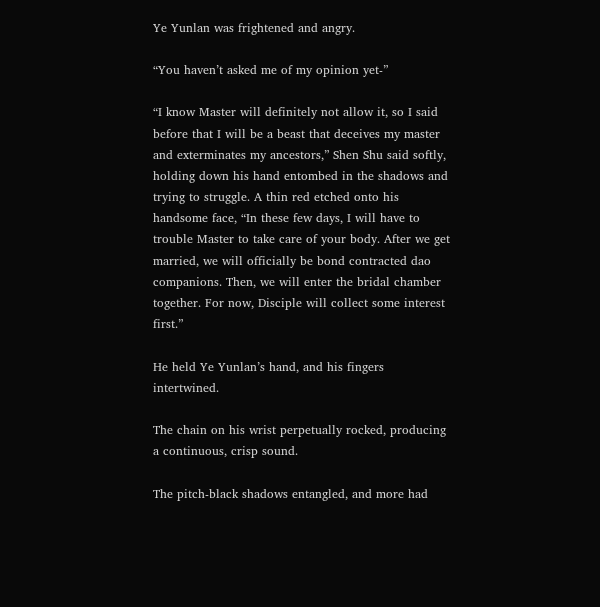Ye Yunlan was frightened and angry.

“You haven’t asked me of my opinion yet-”

“I know Master will definitely not allow it, so I said before that I will be a beast that deceives my master and exterminates my ancestors,” Shen Shu said softly, holding down his hand entombed in the shadows and trying to struggle. A thin red etched onto his handsome face, “In these few days, I will have to trouble Master to take care of your body. After we get married, we will officially be bond contracted dao companions. Then, we will enter the bridal chamber together. For now, Disciple will collect some interest first.”

He held Ye Yunlan’s hand, and his fingers intertwined.

The chain on his wrist perpetually rocked, producing a continuous, crisp sound.

The pitch-black shadows entangled, and more had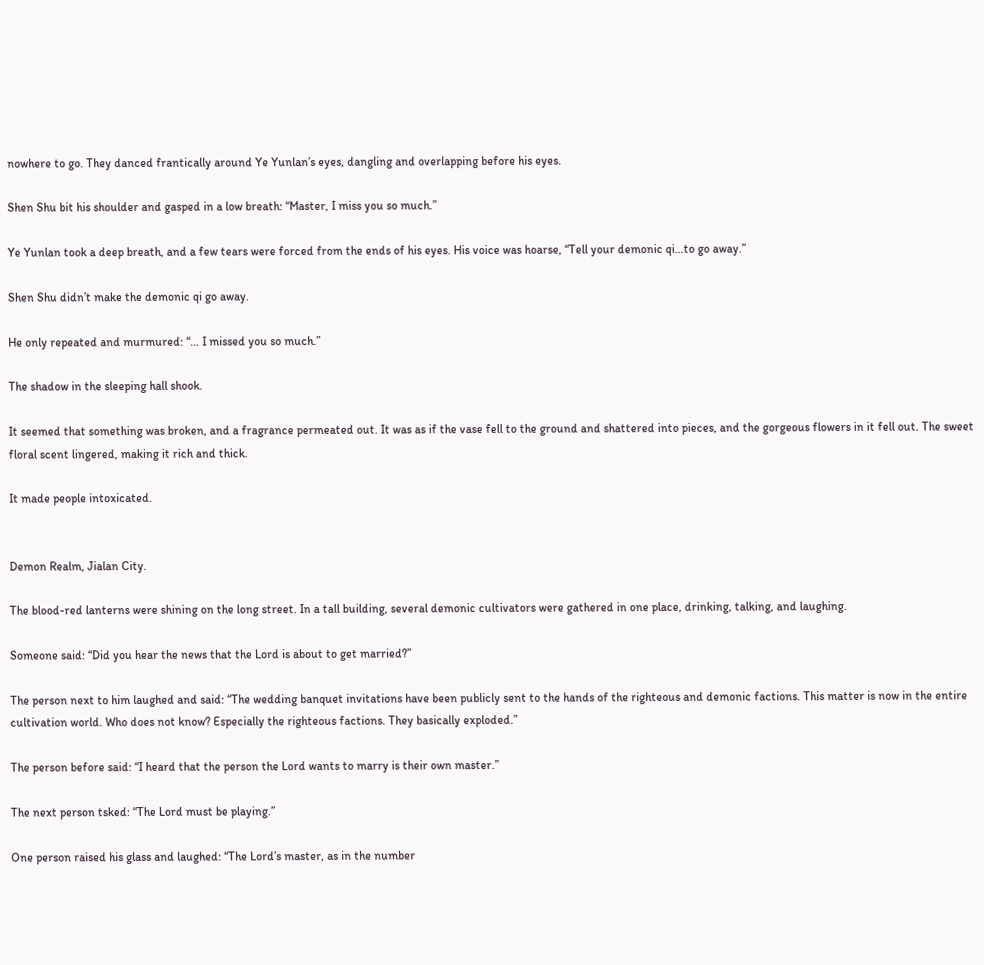nowhere to go. They danced frantically around Ye Yunlan’s eyes, dangling and overlapping before his eyes.

Shen Shu bit his shoulder and gasped in a low breath: “Master, I miss you so much.”

Ye Yunlan took a deep breath, and a few tears were forced from the ends of his eyes. His voice was hoarse, “Tell your demonic qi…to go away.”

Shen Shu didn’t make the demonic qi go away.

He only repeated and murmured: “… I missed you so much.”

The shadow in the sleeping hall shook.

It seemed that something was broken, and a fragrance permeated out. It was as if the vase fell to the ground and shattered into pieces, and the gorgeous flowers in it fell out. The sweet floral scent lingered, making it rich and thick.

It made people intoxicated.


Demon Realm, Jialan City.

The blood-red lanterns were shining on the long street. In a tall building, several demonic cultivators were gathered in one place, drinking, talking, and laughing.

Someone said: “Did you hear the news that the Lord is about to get married?”

The person next to him laughed and said: “The wedding banquet invitations have been publicly sent to the hands of the righteous and demonic factions. This matter is now in the entire cultivation world. Who does not know? Especially the righteous factions. They basically exploded.”

The person before said: “I heard that the person the Lord wants to marry is their own master.”

The next person tsked: “The Lord must be playing.”

One person raised his glass and laughed: “The Lord’s master, as in the number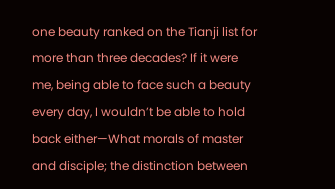one beauty ranked on the Tianji list for more than three decades? If it were me, being able to face such a beauty every day, I wouldn’t be able to hold back either—What morals of master and disciple; the distinction between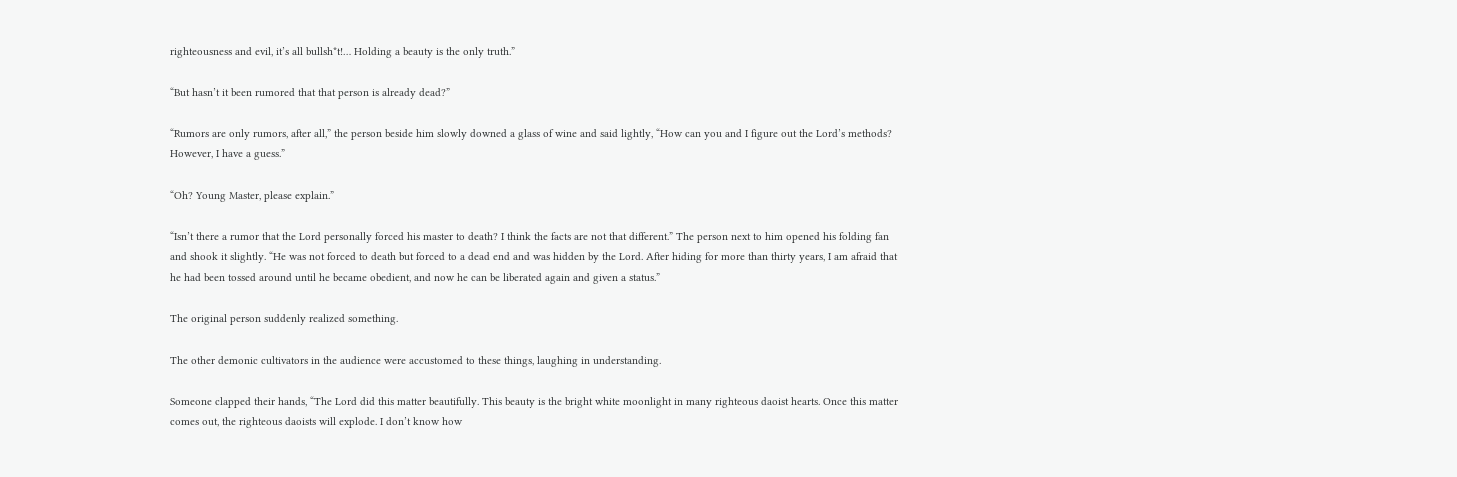righteousness and evil, it’s all bullsh*t!… Holding a beauty is the only truth.”

“But hasn’t it been rumored that that person is already dead?”

“Rumors are only rumors, after all,” the person beside him slowly downed a glass of wine and said lightly, “How can you and I figure out the Lord’s methods? However, I have a guess.”

“Oh? Young Master, please explain.”

“Isn’t there a rumor that the Lord personally forced his master to death? I think the facts are not that different.” The person next to him opened his folding fan and shook it slightly. “He was not forced to death but forced to a dead end and was hidden by the Lord. After hiding for more than thirty years, I am afraid that he had been tossed around until he became obedient, and now he can be liberated again and given a status.”

The original person suddenly realized something.

The other demonic cultivators in the audience were accustomed to these things, laughing in understanding.

Someone clapped their hands, “The Lord did this matter beautifully. This beauty is the bright white moonlight in many righteous daoist hearts. Once this matter comes out, the righteous daoists will explode. I don’t know how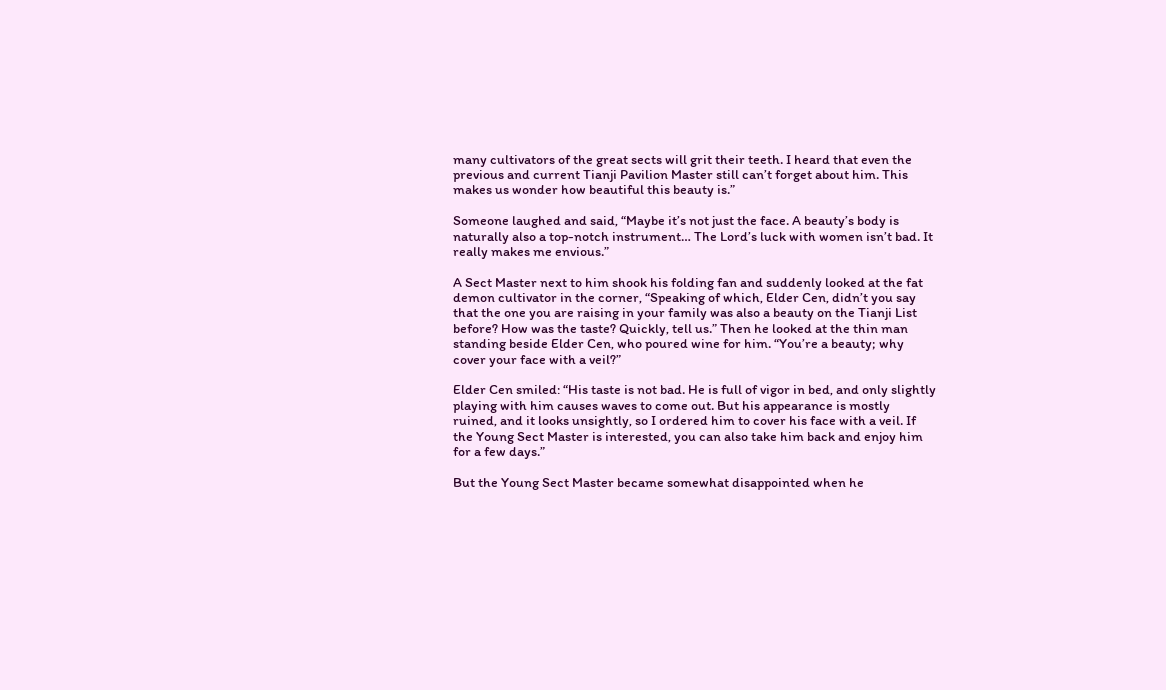many cultivators of the great sects will grit their teeth. I heard that even the previous and current Tianji Pavilion Master still can’t forget about him. This makes us wonder how beautiful this beauty is.”

Someone laughed and said, “Maybe it’s not just the face. A beauty’s body is naturally also a top-notch instrument… The Lord’s luck with women isn’t bad. It really makes me envious.”

A Sect Master next to him shook his folding fan and suddenly looked at the fat demon cultivator in the corner, “Speaking of which, Elder Cen, didn’t you say that the one you are raising in your family was also a beauty on the Tianji List before? How was the taste? Quickly, tell us.” Then he looked at the thin man standing beside Elder Cen, who poured wine for him. “You’re a beauty; why cover your face with a veil?”

Elder Cen smiled: “His taste is not bad. He is full of vigor in bed, and only slightly playing with him causes waves to come out. But his appearance is mostly ruined, and it looks unsightly, so I ordered him to cover his face with a veil. If the Young Sect Master is interested, you can also take him back and enjoy him for a few days.”

But the Young Sect Master became somewhat disappointed when he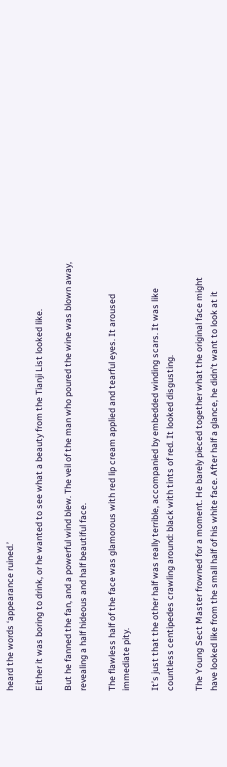heard the words ‘appearance ruined.’

Either it was boring to drink, or he wanted to see what a beauty from the Tianji List looked like.

But he fanned the fan, and a powerful wind blew. The veil of the man who poured the wine was blown away, revealing a half hideous and half beautiful face.

The flawless half of the face was glamorous with red lip cream applied and tearful eyes. It aroused immediate pity.

It’s just that the other half was really terrible, accompanied by embedded winding scars. It was like countless centipedes crawling around: black with tints of red. It looked disgusting.

The Young Sect Master frowned for a moment. He barely pieced together what the original face might have looked like from the small half of his white face. After half a glance, he didn’t want to look at it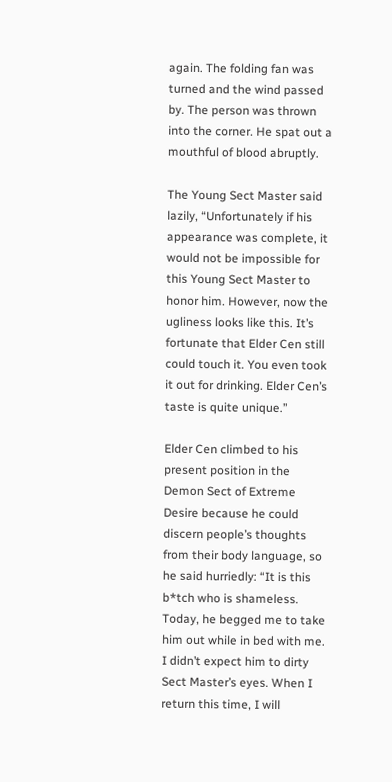again. The folding fan was turned and the wind passed by. The person was thrown into the corner. He spat out a mouthful of blood abruptly.

The Young Sect Master said lazily, “Unfortunately if his appearance was complete, it would not be impossible for this Young Sect Master to honor him. However, now the ugliness looks like this. It’s fortunate that Elder Cen still could touch it. You even took it out for drinking. Elder Cen’s taste is quite unique.”

Elder Cen climbed to his present position in the Demon Sect of Extreme Desire because he could discern people’s thoughts from their body language, so he said hurriedly: “It is this b*tch who is shameless. Today, he begged me to take him out while in bed with me. I didn’t expect him to dirty Sect Master’s eyes. When I return this time, I will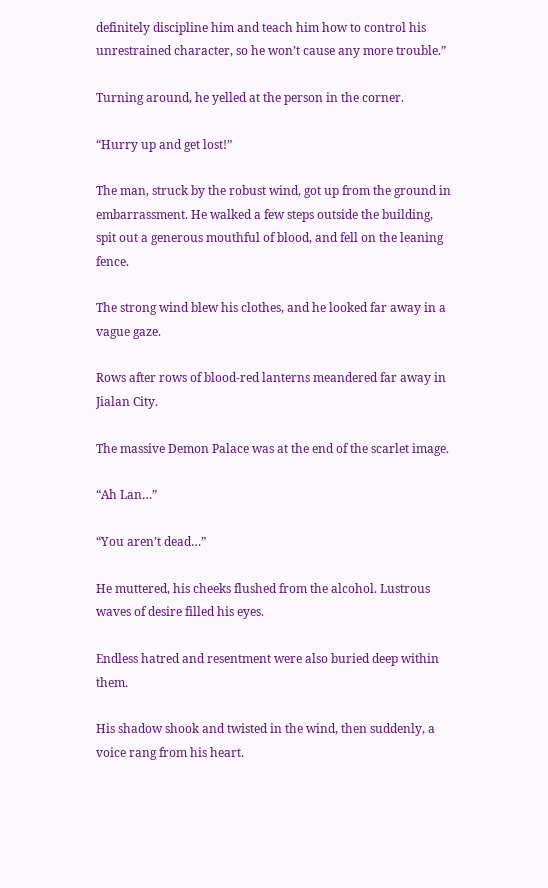definitely discipline him and teach him how to control his unrestrained character, so he won’t cause any more trouble.”

Turning around, he yelled at the person in the corner.

“Hurry up and get lost!”

The man, struck by the robust wind, got up from the ground in embarrassment. He walked a few steps outside the building, spit out a generous mouthful of blood, and fell on the leaning fence.

The strong wind blew his clothes, and he looked far away in a vague gaze.

Rows after rows of blood-red lanterns meandered far away in Jialan City.

The massive Demon Palace was at the end of the scarlet image.

“Ah Lan…”

“You aren’t dead…”

He muttered, his cheeks flushed from the alcohol. Lustrous waves of desire filled his eyes.

Endless hatred and resentment were also buried deep within them.

His shadow shook and twisted in the wind, then suddenly, a voice rang from his heart.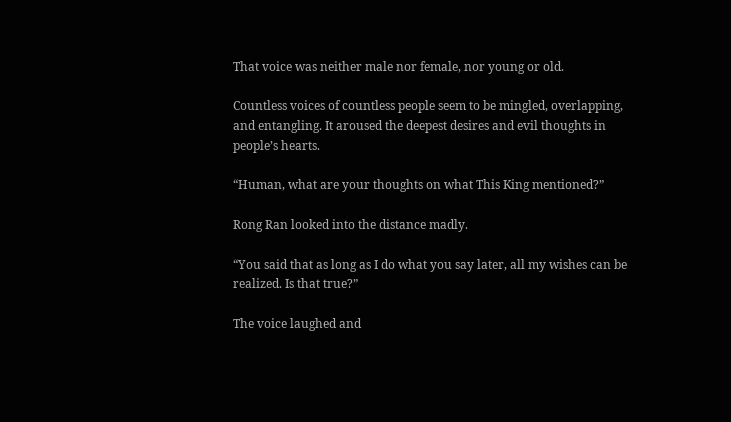That voice was neither male nor female, nor young or old.

Countless voices of countless people seem to be mingled, overlapping, and entangling. It aroused the deepest desires and evil thoughts in people’s hearts.

“Human, what are your thoughts on what This King mentioned?”

Rong Ran looked into the distance madly.

“You said that as long as I do what you say later, all my wishes can be realized. Is that true?”

The voice laughed and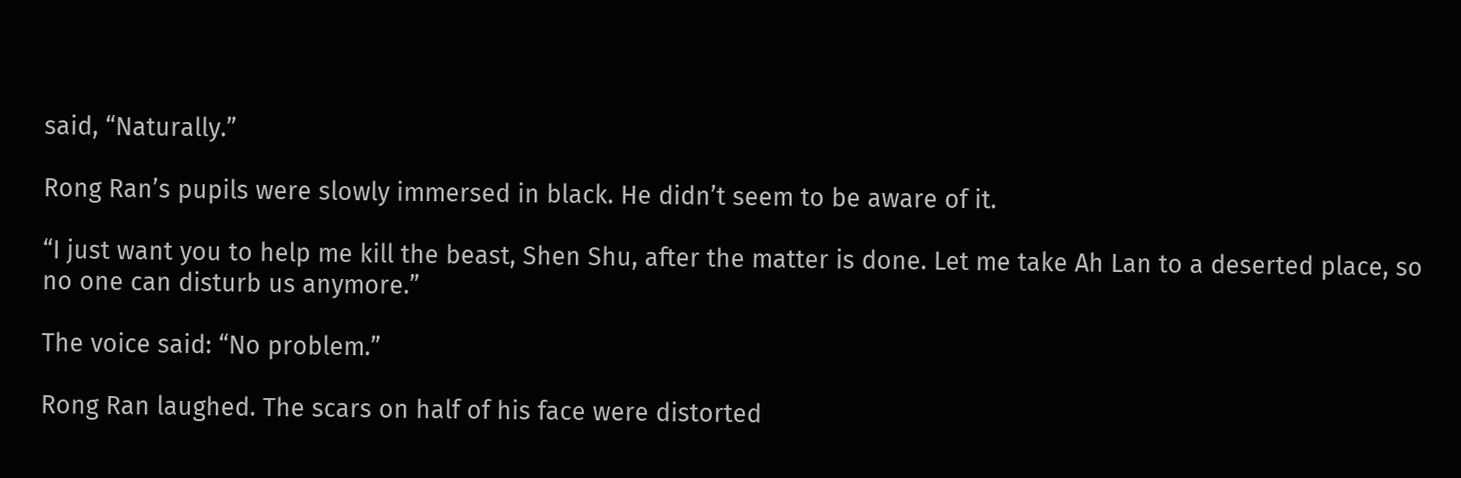said, “Naturally.”

Rong Ran’s pupils were slowly immersed in black. He didn’t seem to be aware of it.

“I just want you to help me kill the beast, Shen Shu, after the matter is done. Let me take Ah Lan to a deserted place, so no one can disturb us anymore.”

The voice said: “No problem.”

Rong Ran laughed. The scars on half of his face were distorted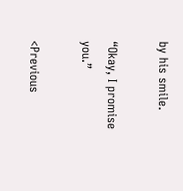by his smile.

“Okay, I promise you.”

<Previous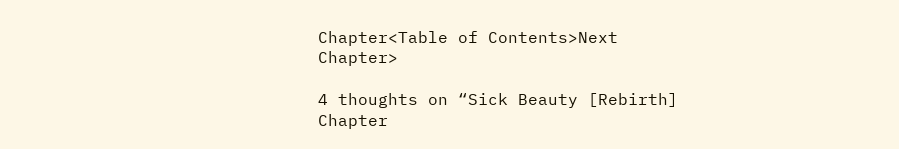Chapter<Table of Contents>Next Chapter>

4 thoughts on “Sick Beauty [Rebirth] Chapter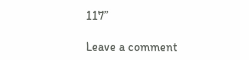117”

Leave a comment